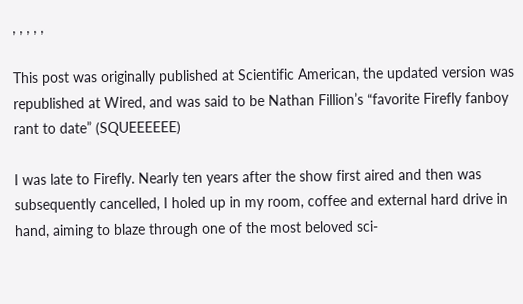, , , , ,

This post was originally published at Scientific American, the updated version was republished at Wired, and was said to be Nathan Fillion’s “favorite Firefly fanboy rant to date” (SQUEEEEEE)

I was late to Firefly. Nearly ten years after the show first aired and then was subsequently cancelled, I holed up in my room, coffee and external hard drive in hand, aiming to blaze through one of the most beloved sci-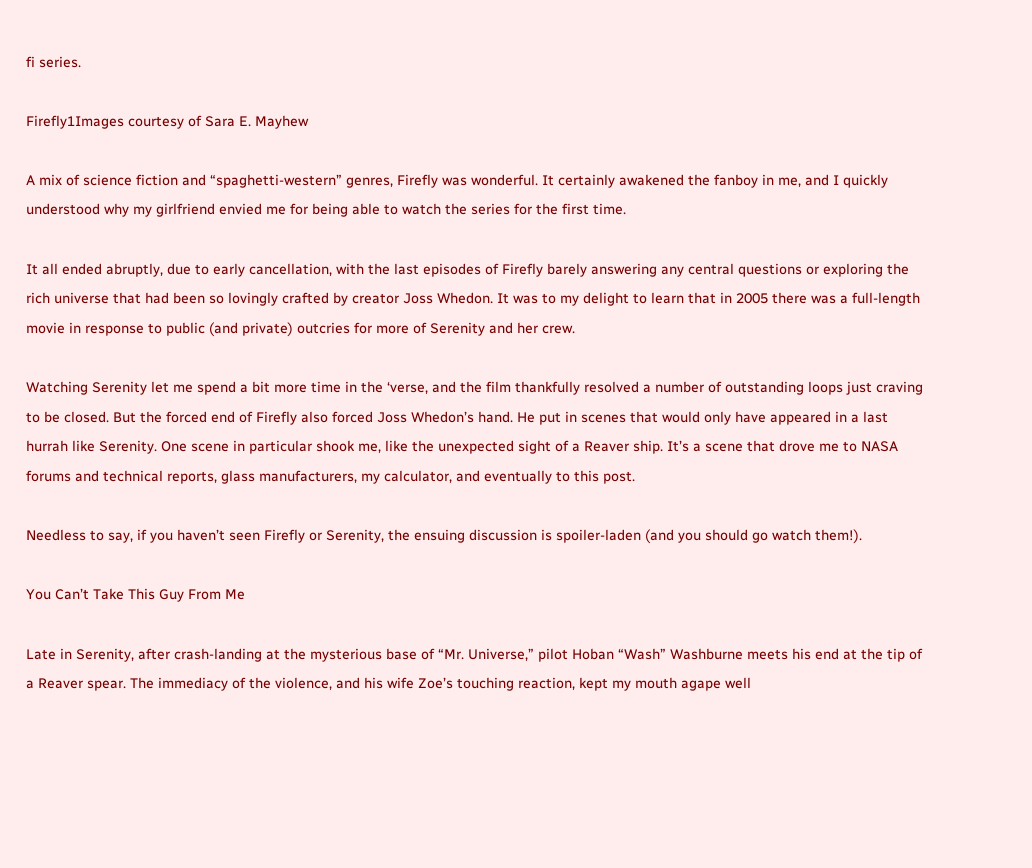fi series.

Firefly1Images courtesy of Sara E. Mayhew

A mix of science fiction and “spaghetti-western” genres, Firefly was wonderful. It certainly awakened the fanboy in me, and I quickly understood why my girlfriend envied me for being able to watch the series for the first time.

It all ended abruptly, due to early cancellation, with the last episodes of Firefly barely answering any central questions or exploring the rich universe that had been so lovingly crafted by creator Joss Whedon. It was to my delight to learn that in 2005 there was a full-length movie in response to public (and private) outcries for more of Serenity and her crew.

Watching Serenity let me spend a bit more time in the ‘verse, and the film thankfully resolved a number of outstanding loops just craving to be closed. But the forced end of Firefly also forced Joss Whedon’s hand. He put in scenes that would only have appeared in a last hurrah like Serenity. One scene in particular shook me, like the unexpected sight of a Reaver ship. It’s a scene that drove me to NASA forums and technical reports, glass manufacturers, my calculator, and eventually to this post.

Needless to say, if you haven’t seen Firefly or Serenity, the ensuing discussion is spoiler-laden (and you should go watch them!).

You Can’t Take This Guy From Me

Late in Serenity, after crash-landing at the mysterious base of “Mr. Universe,” pilot Hoban “Wash” Washburne meets his end at the tip of a Reaver spear. The immediacy of the violence, and his wife Zoe’s touching reaction, kept my mouth agape well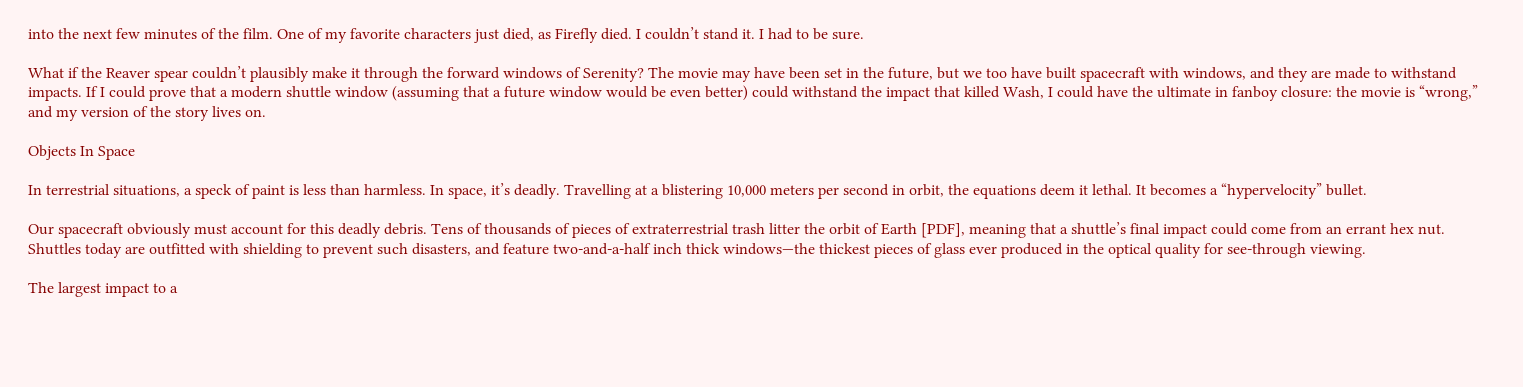into the next few minutes of the film. One of my favorite characters just died, as Firefly died. I couldn’t stand it. I had to be sure.

What if the Reaver spear couldn’t plausibly make it through the forward windows of Serenity? The movie may have been set in the future, but we too have built spacecraft with windows, and they are made to withstand impacts. If I could prove that a modern shuttle window (assuming that a future window would be even better) could withstand the impact that killed Wash, I could have the ultimate in fanboy closure: the movie is “wrong,” and my version of the story lives on.

Objects In Space

In terrestrial situations, a speck of paint is less than harmless. In space, it’s deadly. Travelling at a blistering 10,000 meters per second in orbit, the equations deem it lethal. It becomes a “hypervelocity” bullet.

Our spacecraft obviously must account for this deadly debris. Tens of thousands of pieces of extraterrestrial trash litter the orbit of Earth [PDF], meaning that a shuttle’s final impact could come from an errant hex nut. Shuttles today are outfitted with shielding to prevent such disasters, and feature two-and-a-half inch thick windows—the thickest pieces of glass ever produced in the optical quality for see-through viewing.

The largest impact to a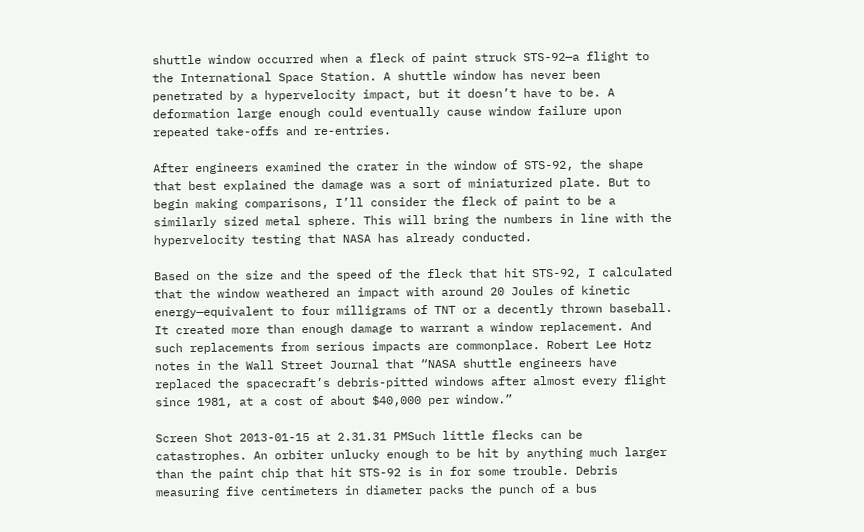shuttle window occurred when a fleck of paint struck STS-92—a flight to the International Space Station. A shuttle window has never been penetrated by a hypervelocity impact, but it doesn’t have to be. A deformation large enough could eventually cause window failure upon repeated take-offs and re-entries.

After engineers examined the crater in the window of STS-92, the shape that best explained the damage was a sort of miniaturized plate. But to begin making comparisons, I’ll consider the fleck of paint to be a similarly sized metal sphere. This will bring the numbers in line with the hypervelocity testing that NASA has already conducted.

Based on the size and the speed of the fleck that hit STS-92, I calculated that the window weathered an impact with around 20 Joules of kinetic energy—equivalent to four milligrams of TNT or a decently thrown baseball. It created more than enough damage to warrant a window replacement. And such replacements from serious impacts are commonplace. Robert Lee Hotz notes in the Wall Street Journal that “NASA shuttle engineers have replaced the spacecraft’s debris-pitted windows after almost every flight since 1981, at a cost of about $40,000 per window.”

Screen Shot 2013-01-15 at 2.31.31 PMSuch little flecks can be catastrophes. An orbiter unlucky enough to be hit by anything much larger than the paint chip that hit STS-92 is in for some trouble. Debris measuring five centimeters in diameter packs the punch of a bus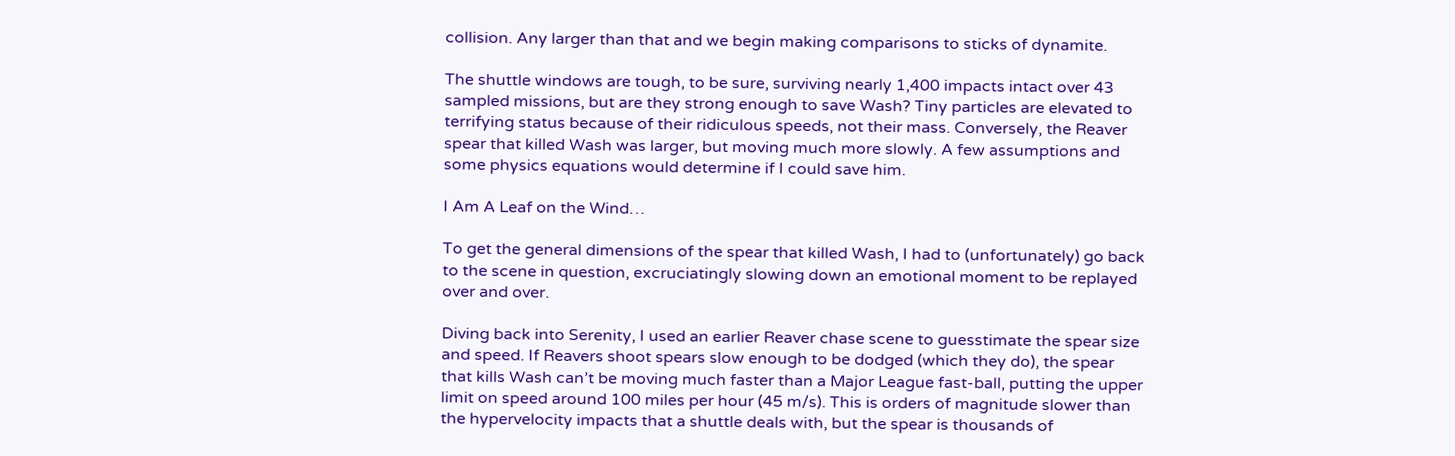collision. Any larger than that and we begin making comparisons to sticks of dynamite.

The shuttle windows are tough, to be sure, surviving nearly 1,400 impacts intact over 43 sampled missions, but are they strong enough to save Wash? Tiny particles are elevated to terrifying status because of their ridiculous speeds, not their mass. Conversely, the Reaver spear that killed Wash was larger, but moving much more slowly. A few assumptions and some physics equations would determine if I could save him.

I Am A Leaf on the Wind…

To get the general dimensions of the spear that killed Wash, I had to (unfortunately) go back to the scene in question, excruciatingly slowing down an emotional moment to be replayed over and over.

Diving back into Serenity, I used an earlier Reaver chase scene to guesstimate the spear size and speed. If Reavers shoot spears slow enough to be dodged (which they do), the spear that kills Wash can’t be moving much faster than a Major League fast-ball, putting the upper limit on speed around 100 miles per hour (45 m/s). This is orders of magnitude slower than the hypervelocity impacts that a shuttle deals with, but the spear is thousands of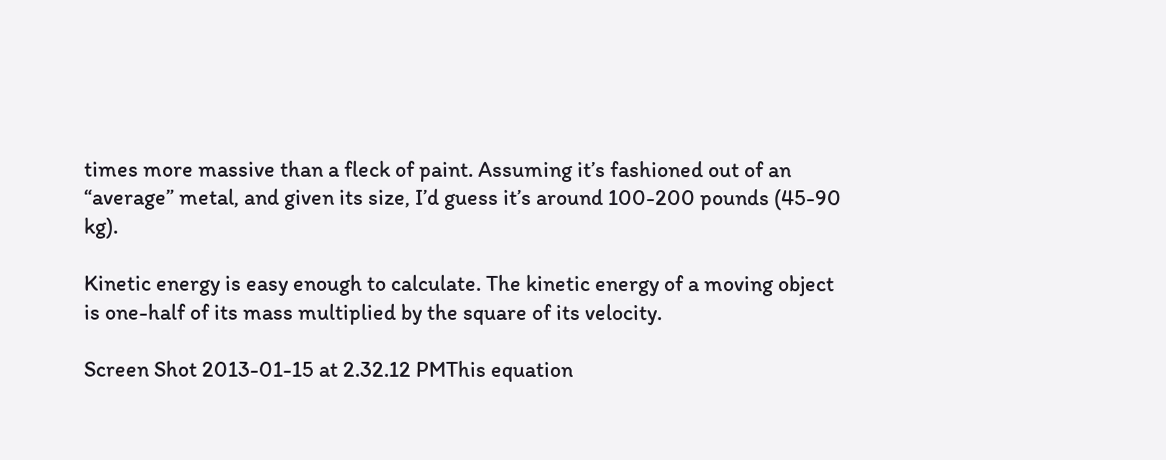times more massive than a fleck of paint. Assuming it’s fashioned out of an “average” metal, and given its size, I’d guess it’s around 100-200 pounds (45-90 kg).

Kinetic energy is easy enough to calculate. The kinetic energy of a moving object is one-half of its mass multiplied by the square of its velocity.

Screen Shot 2013-01-15 at 2.32.12 PMThis equation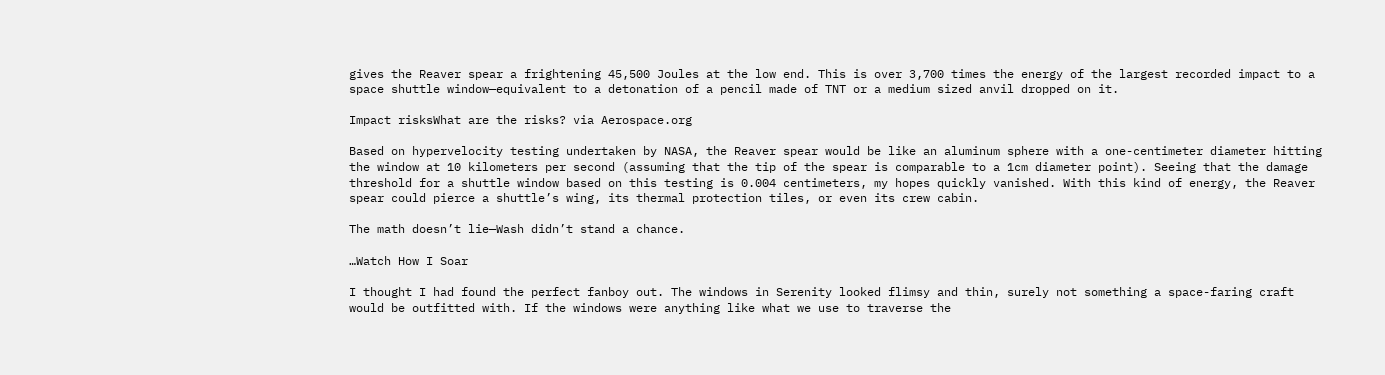gives the Reaver spear a frightening 45,500 Joules at the low end. This is over 3,700 times the energy of the largest recorded impact to a space shuttle window—equivalent to a detonation of a pencil made of TNT or a medium sized anvil dropped on it.

Impact risksWhat are the risks? via Aerospace.org

Based on hypervelocity testing undertaken by NASA, the Reaver spear would be like an aluminum sphere with a one-centimeter diameter hitting the window at 10 kilometers per second (assuming that the tip of the spear is comparable to a 1cm diameter point). Seeing that the damage threshold for a shuttle window based on this testing is 0.004 centimeters, my hopes quickly vanished. With this kind of energy, the Reaver spear could pierce a shuttle’s wing, its thermal protection tiles, or even its crew cabin.

The math doesn’t lie—Wash didn’t stand a chance.

…Watch How I Soar

I thought I had found the perfect fanboy out. The windows in Serenity looked flimsy and thin, surely not something a space-faring craft would be outfitted with. If the windows were anything like what we use to traverse the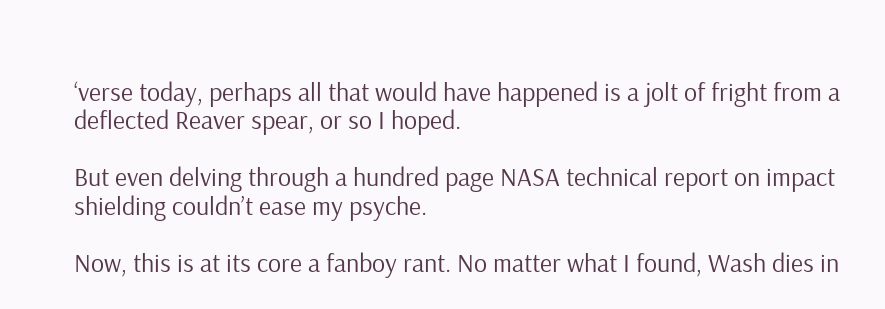‘verse today, perhaps all that would have happened is a jolt of fright from a deflected Reaver spear, or so I hoped.

But even delving through a hundred page NASA technical report on impact shielding couldn’t ease my psyche.

Now, this is at its core a fanboy rant. No matter what I found, Wash dies in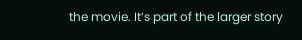the movie. It’s part of the larger story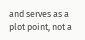and serves as a plot point, not a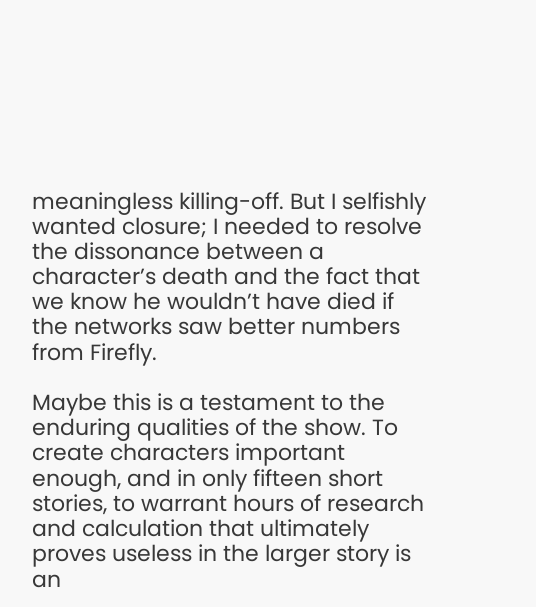meaningless killing-off. But I selfishly wanted closure; I needed to resolve the dissonance between a character’s death and the fact that we know he wouldn’t have died if the networks saw better numbers from Firefly.

Maybe this is a testament to the enduring qualities of the show. To create characters important enough, and in only fifteen short stories, to warrant hours of research and calculation that ultimately proves useless in the larger story is an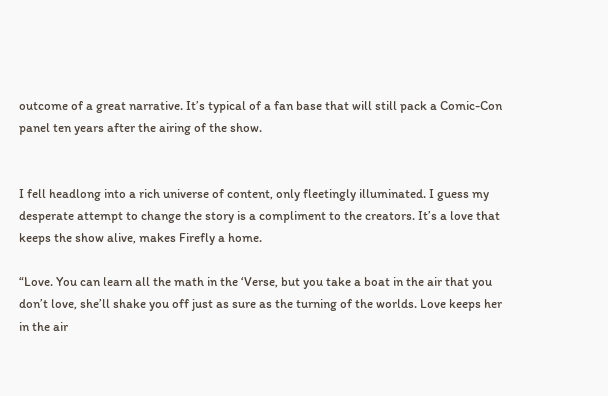outcome of a great narrative. It’s typical of a fan base that will still pack a Comic-Con panel ten years after the airing of the show.


I fell headlong into a rich universe of content, only fleetingly illuminated. I guess my desperate attempt to change the story is a compliment to the creators. It’s a love that keeps the show alive, makes Firefly a home.

“Love. You can learn all the math in the ‘Verse, but you take a boat in the air that you don’t love, she’ll shake you off just as sure as the turning of the worlds. Love keeps her in the air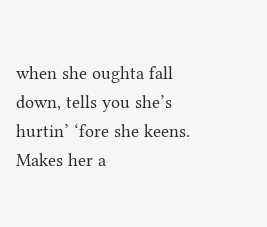when she oughta fall down, tells you she’s hurtin’ ‘fore she keens. Makes her a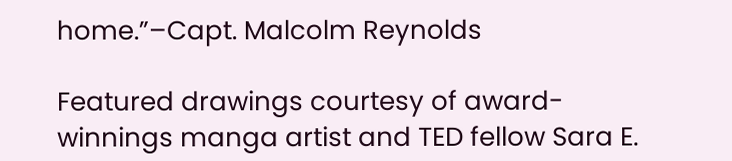home.”–Capt. Malcolm Reynolds

Featured drawings courtesy of award-winnings manga artist and TED fellow Sara E.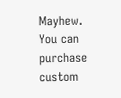Mayhew. You can purchase custom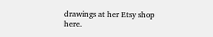drawings at her Etsy shop here.